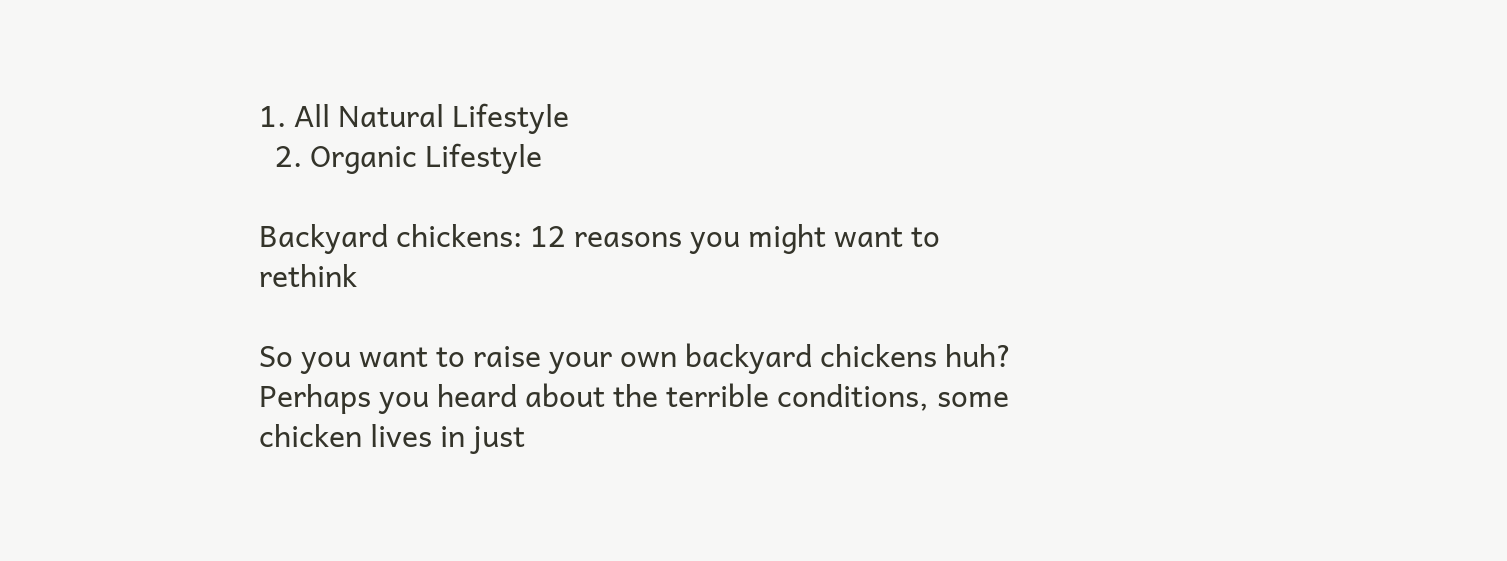1. All Natural Lifestyle
  2. Organic Lifestyle

Backyard chickens: 12 reasons you might want to rethink

So you want to raise your own backyard chickens huh? Perhaps you heard about the terrible conditions, some chicken lives in just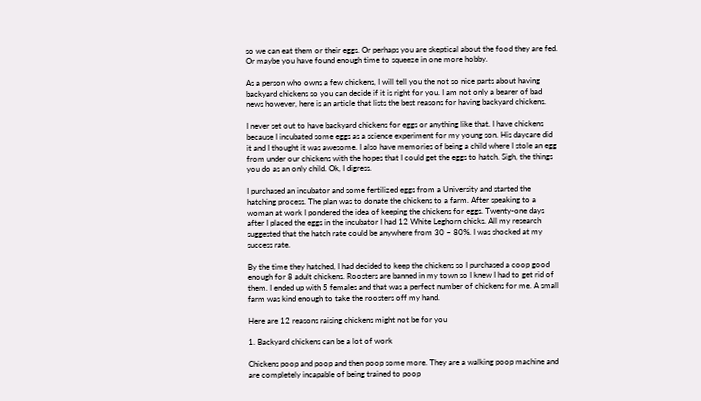so we can eat them or their eggs. Or perhaps you are skeptical about the food they are fed. Or maybe you have found enough time to squeeze in one more hobby.

As a person who owns a few chickens, I will tell you the not so nice parts about having backyard chickens so you can decide if it is right for you. I am not only a bearer of bad news however, here is an article that lists the best reasons for having backyard chickens.

I never set out to have backyard chickens for eggs or anything like that. I have chickens because I incubated some eggs as a science experiment for my young son. His daycare did it and I thought it was awesome. I also have memories of being a child where I stole an egg from under our chickens with the hopes that I could get the eggs to hatch. Sigh, the things you do as an only child. Ok, I digress.

I purchased an incubator and some fertilized eggs from a University and started the hatching process. The plan was to donate the chickens to a farm. After speaking to a woman at work I pondered the idea of keeping the chickens for eggs. Twenty-one days after I placed the eggs in the incubator I had 12 White Leghorn chicks. All my research suggested that the hatch rate could be anywhere from 30 – 80%. I was shocked at my success rate.

By the time they hatched, I had decided to keep the chickens so I purchased a coop good enough for 8 adult chickens. Roosters are banned in my town so I knew I had to get rid of them. I ended up with 5 females and that was a perfect number of chickens for me. A small farm was kind enough to take the roosters off my hand.

Here are 12 reasons raising chickens might not be for you

1. Backyard chickens can be a lot of work

Chickens poop and poop and then poop some more. They are a walking poop machine and are completely incapable of being trained to poop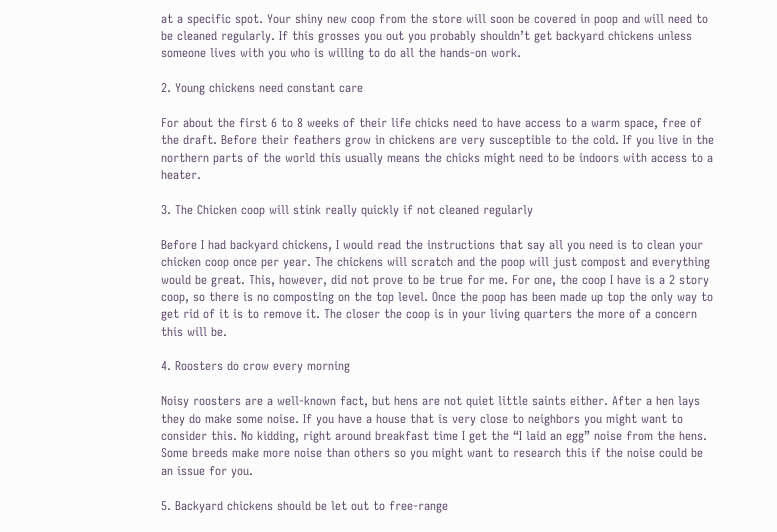at a specific spot. Your shiny new coop from the store will soon be covered in poop and will need to be cleaned regularly. If this grosses you out you probably shouldn’t get backyard chickens unless someone lives with you who is willing to do all the hands-on work.

2. Young chickens need constant care

For about the first 6 to 8 weeks of their life chicks need to have access to a warm space, free of the draft. Before their feathers grow in chickens are very susceptible to the cold. If you live in the northern parts of the world this usually means the chicks might need to be indoors with access to a heater.

3. The Chicken coop will stink really quickly if not cleaned regularly

Before I had backyard chickens, I would read the instructions that say all you need is to clean your chicken coop once per year. The chickens will scratch and the poop will just compost and everything would be great. This, however, did not prove to be true for me. For one, the coop I have is a 2 story coop, so there is no composting on the top level. Once the poop has been made up top the only way to get rid of it is to remove it. The closer the coop is in your living quarters the more of a concern this will be.

4. Roosters do crow every morning

Noisy roosters are a well-known fact, but hens are not quiet little saints either. After a hen lays they do make some noise. If you have a house that is very close to neighbors you might want to consider this. No kidding, right around breakfast time I get the “I laid an egg” noise from the hens. Some breeds make more noise than others so you might want to research this if the noise could be an issue for you.

5. Backyard chickens should be let out to free-range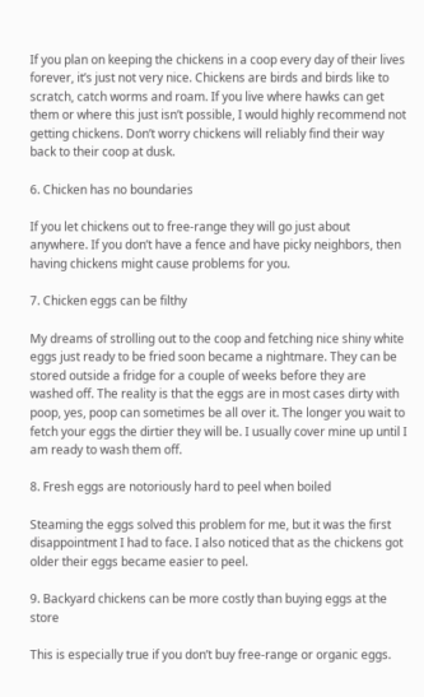If you plan on keeping the chickens in a coop every day of their lives forever, it’s just not very nice. Chickens are birds and birds like to scratch, catch worms and roam. If you live where hawks can get them or where this just isn’t possible, I would highly recommend not getting chickens. Don’t worry chickens will reliably find their way back to their coop at dusk.

6. Chicken has no boundaries

If you let chickens out to free-range they will go just about anywhere. If you don’t have a fence and have picky neighbors, then having chickens might cause problems for you.

7. Chicken eggs can be filthy

My dreams of strolling out to the coop and fetching nice shiny white eggs just ready to be fried soon became a nightmare. They can be stored outside a fridge for a couple of weeks before they are washed off. The reality is that the eggs are in most cases dirty with poop, yes, poop can sometimes be all over it. The longer you wait to fetch your eggs the dirtier they will be. I usually cover mine up until I am ready to wash them off.

8. Fresh eggs are notoriously hard to peel when boiled

Steaming the eggs solved this problem for me, but it was the first disappointment I had to face. I also noticed that as the chickens got older their eggs became easier to peel.

9. Backyard chickens can be more costly than buying eggs at the store

This is especially true if you don’t buy free-range or organic eggs.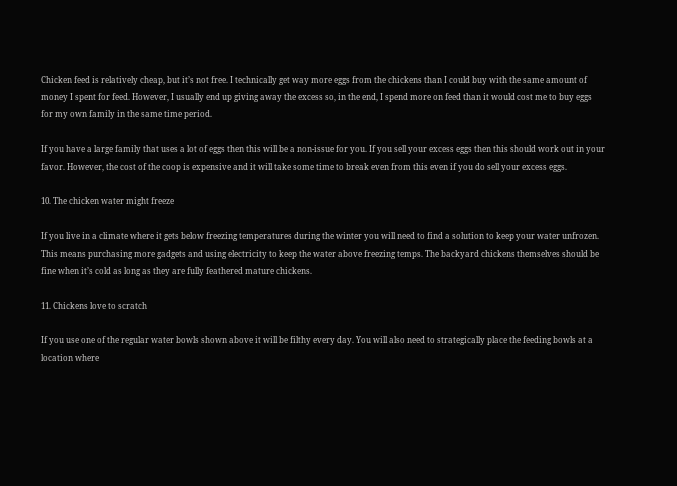Chicken feed is relatively cheap, but it’s not free. I technically get way more eggs from the chickens than I could buy with the same amount of money I spent for feed. However, I usually end up giving away the excess so, in the end, I spend more on feed than it would cost me to buy eggs for my own family in the same time period.

If you have a large family that uses a lot of eggs then this will be a non-issue for you. If you sell your excess eggs then this should work out in your favor. However, the cost of the coop is expensive and it will take some time to break even from this even if you do sell your excess eggs.

10. The chicken water might freeze

If you live in a climate where it gets below freezing temperatures during the winter you will need to find a solution to keep your water unfrozen. This means purchasing more gadgets and using electricity to keep the water above freezing temps. The backyard chickens themselves should be fine when it’s cold as long as they are fully feathered mature chickens.

11. Chickens love to scratch

If you use one of the regular water bowls shown above it will be filthy every day. You will also need to strategically place the feeding bowls at a location where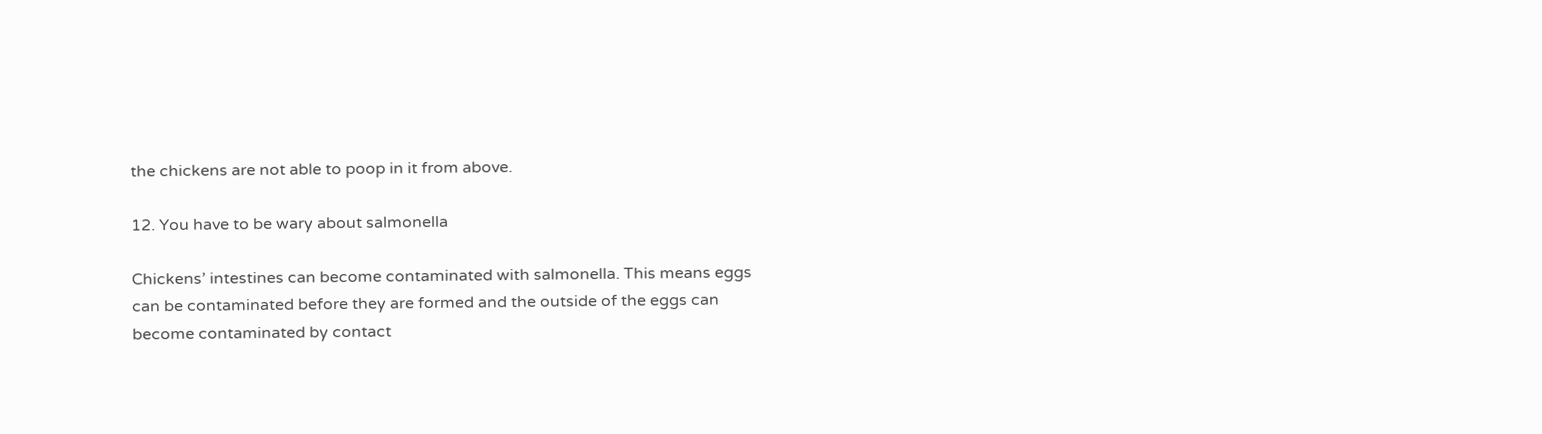the chickens are not able to poop in it from above.

12. You have to be wary about salmonella

Chickens’ intestines can become contaminated with salmonella. This means eggs can be contaminated before they are formed and the outside of the eggs can become contaminated by contact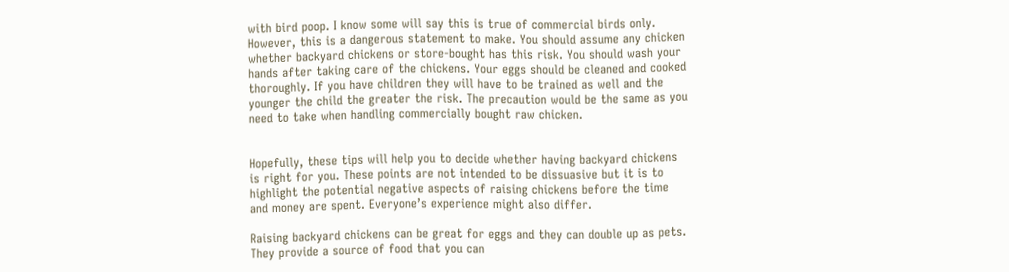with bird poop. I know some will say this is true of commercial birds only. However, this is a dangerous statement to make. You should assume any chicken whether backyard chickens or store-bought has this risk. You should wash your hands after taking care of the chickens. Your eggs should be cleaned and cooked thoroughly. If you have children they will have to be trained as well and the younger the child the greater the risk. The precaution would be the same as you need to take when handling commercially bought raw chicken.


Hopefully, these tips will help you to decide whether having backyard chickens is right for you. These points are not intended to be dissuasive but it is to highlight the potential negative aspects of raising chickens before the time and money are spent. Everyone’s experience might also differ.

Raising backyard chickens can be great for eggs and they can double up as pets. They provide a source of food that you can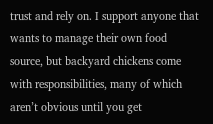trust and rely on. I support anyone that wants to manage their own food source, but backyard chickens come with responsibilities, many of which aren’t obvious until you get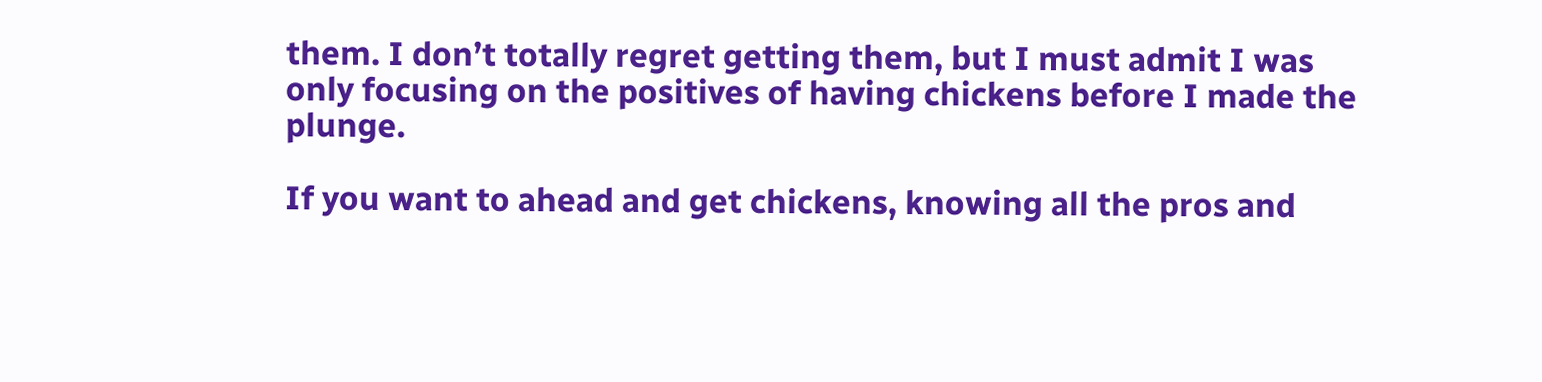them. I don’t totally regret getting them, but I must admit I was only focusing on the positives of having chickens before I made the plunge.

If you want to ahead and get chickens, knowing all the pros and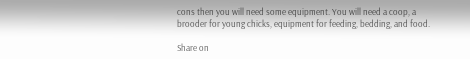cons then you will need some equipment. You will need a coop, a brooder for young chicks, equipment for feeding, bedding, and food.

Share on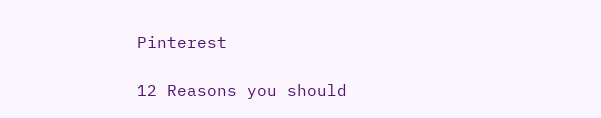Pinterest

12 Reasons you should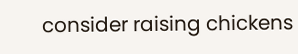consider raising chickens